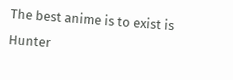The best anime is to exist is Hunter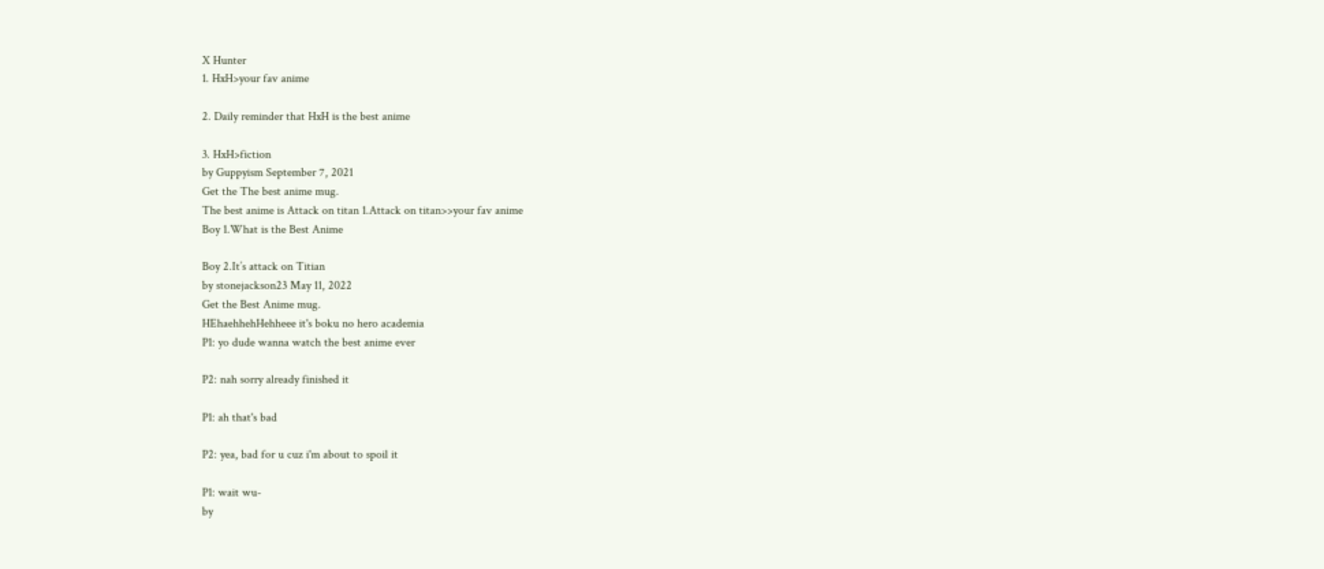X Hunter
1. HxH>your fav anime

2. Daily reminder that HxH is the best anime

3. HxH>fiction
by Guppyism September 7, 2021
Get the The best anime mug.
The best anime is Attack on titan 1.Attack on titan>>your fav anime
Boy 1.What is the Best Anime

Boy 2.It’s attack on Titian
by stonejackson23 May 11, 2022
Get the Best Anime mug.
HEhaehhehHehheee it's boku no hero academia
P1: yo dude wanna watch the best anime ever

P2: nah sorry already finished it

P1: ah that's bad

P2: yea, bad for u cuz i'm about to spoil it

P1: wait wu-
by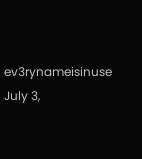ev3rynameisinuse July 3,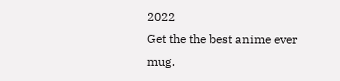2022
Get the the best anime ever mug.